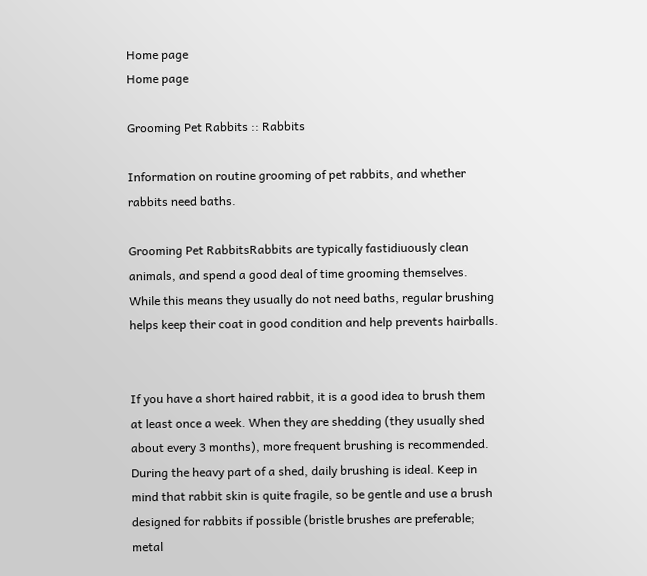Home page
Home page

Grooming Pet Rabbits :: Rabbits

Information on routine grooming of pet rabbits, and whether rabbits need baths.

Grooming Pet RabbitsRabbits are typically fastidiuously clean animals, and spend a good deal of time grooming themselves. While this means they usually do not need baths, regular brushing helps keep their coat in good condition and help prevents hairballs.


If you have a short haired rabbit, it is a good idea to brush them at least once a week. When they are shedding (they usually shed about every 3 months), more frequent brushing is recommended. During the heavy part of a shed, daily brushing is ideal. Keep in mind that rabbit skin is quite fragile, so be gentle and use a brush designed for rabbits if possible (bristle brushes are preferable; metal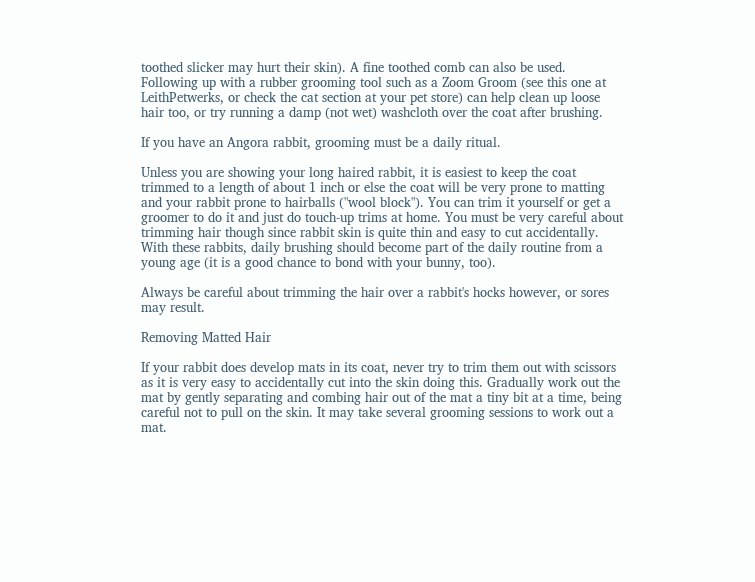toothed slicker may hurt their skin). A fine toothed comb can also be used. Following up with a rubber grooming tool such as a Zoom Groom (see this one at LeithPetwerks, or check the cat section at your pet store) can help clean up loose hair too, or try running a damp (not wet) washcloth over the coat after brushing.

If you have an Angora rabbit, grooming must be a daily ritual.

Unless you are showing your long haired rabbit, it is easiest to keep the coat trimmed to a length of about 1 inch or else the coat will be very prone to matting and your rabbit prone to hairballs ("wool block"). You can trim it yourself or get a groomer to do it and just do touch-up trims at home. You must be very careful about trimming hair though since rabbit skin is quite thin and easy to cut accidentally. With these rabbits, daily brushing should become part of the daily routine from a young age (it is a good chance to bond with your bunny, too).

Always be careful about trimming the hair over a rabbit's hocks however, or sores may result.

Removing Matted Hair

If your rabbit does develop mats in its coat, never try to trim them out with scissors as it is very easy to accidentally cut into the skin doing this. Gradually work out the mat by gently separating and combing hair out of the mat a tiny bit at a time, being careful not to pull on the skin. It may take several grooming sessions to work out a mat.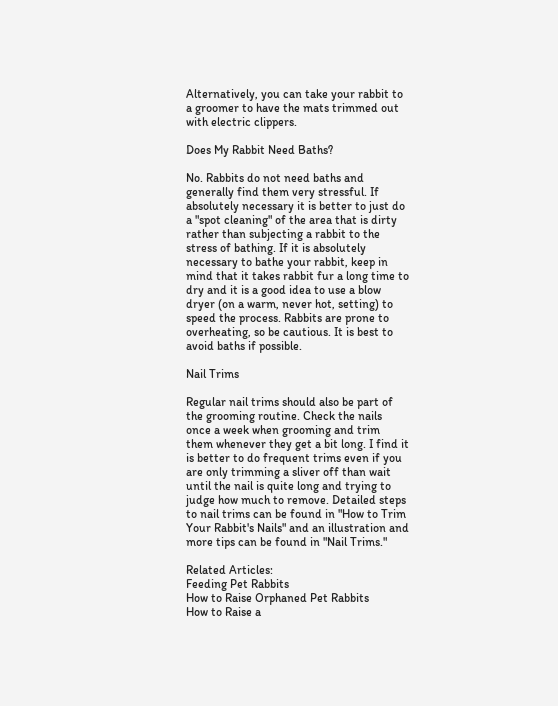Alternatively, you can take your rabbit to a groomer to have the mats trimmed out with electric clippers.

Does My Rabbit Need Baths?

No. Rabbits do not need baths and generally find them very stressful. If absolutely necessary it is better to just do a "spot cleaning" of the area that is dirty rather than subjecting a rabbit to the stress of bathing. If it is absolutely necessary to bathe your rabbit, keep in mind that it takes rabbit fur a long time to dry and it is a good idea to use a blow dryer (on a warm, never hot, setting) to speed the process. Rabbits are prone to overheating, so be cautious. It is best to avoid baths if possible.

Nail Trims

Regular nail trims should also be part of the grooming routine. Check the nails once a week when grooming and trim them whenever they get a bit long. I find it is better to do frequent trims even if you are only trimming a sliver off than wait until the nail is quite long and trying to judge how much to remove. Detailed steps to nail trims can be found in "How to Trim Your Rabbit's Nails" and an illustration and more tips can be found in "Nail Trims."

Related Articles:
Feeding Pet Rabbits
How to Raise Orphaned Pet Rabbits
How to Raise a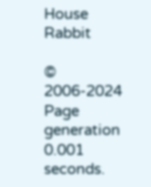House Rabbit

© 2006-2024 Page generation 0.001 seconds.